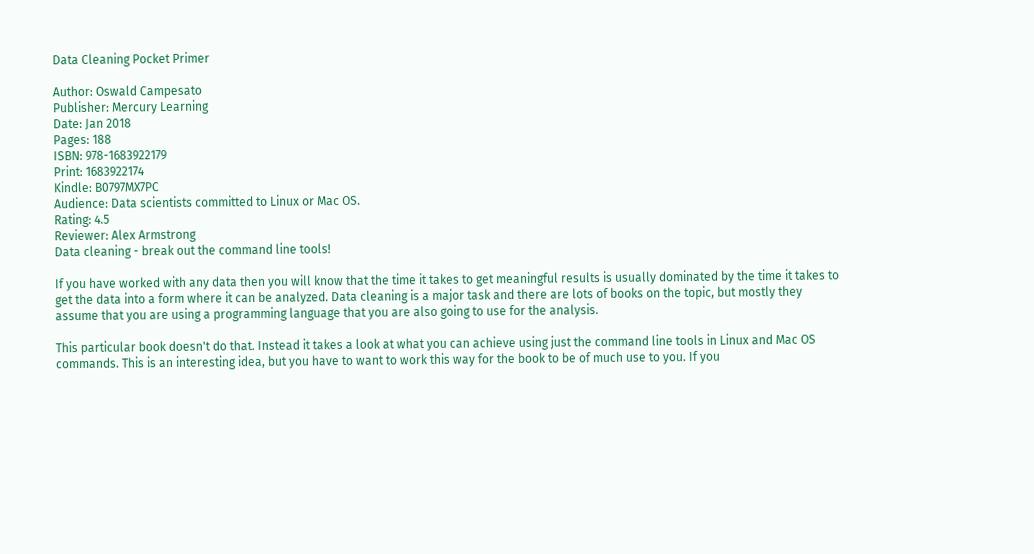Data Cleaning Pocket Primer

Author: Oswald Campesato
Publisher: Mercury Learning
Date: Jan 2018
Pages: 188
ISBN: 978-1683922179
Print: 1683922174
Kindle: B0797MX7PC
Audience: Data scientists committed to Linux or Mac OS.
Rating: 4.5
Reviewer: Alex Armstrong
Data cleaning - break out the command line tools!

If you have worked with any data then you will know that the time it takes to get meaningful results is usually dominated by the time it takes to get the data into a form where it can be analyzed. Data cleaning is a major task and there are lots of books on the topic, but mostly they assume that you are using a programming language that you are also going to use for the analysis.

This particular book doesn't do that. Instead it takes a look at what you can achieve using just the command line tools in Linux and Mac OS commands. This is an interesting idea, but you have to want to work this way for the book to be of much use to you. If you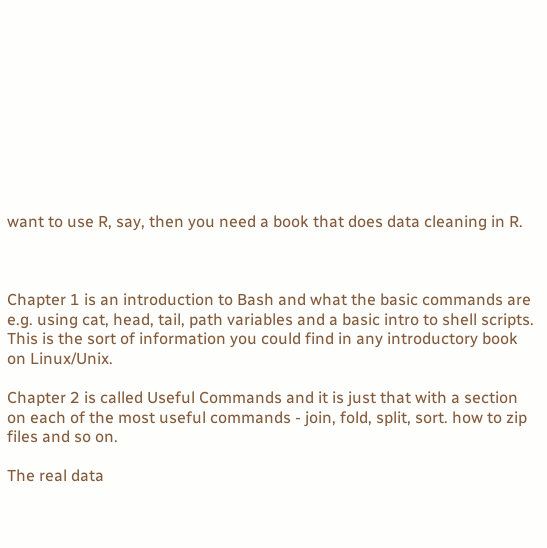want to use R, say, then you need a book that does data cleaning in R.



Chapter 1 is an introduction to Bash and what the basic commands are e.g. using cat, head, tail, path variables and a basic intro to shell scripts. This is the sort of information you could find in any introductory book on Linux/Unix.

Chapter 2 is called Useful Commands and it is just that with a section on each of the most useful commands - join, fold, split, sort. how to zip files and so on.

The real data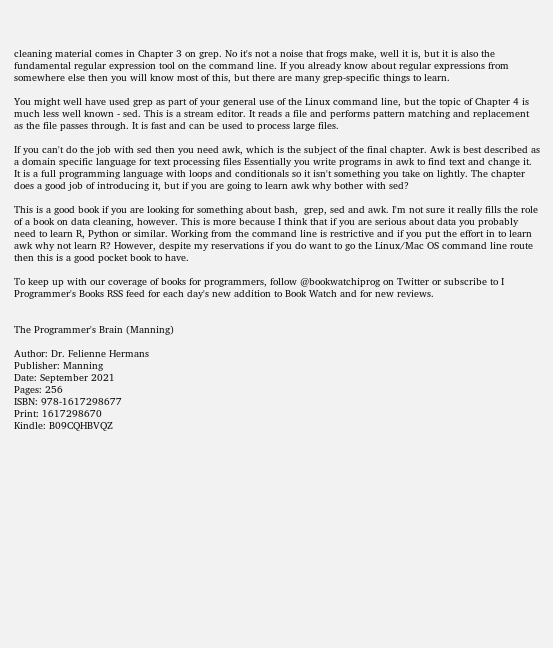cleaning material comes in Chapter 3 on grep. No it's not a noise that frogs make, well it is, but it is also the fundamental regular expression tool on the command line. If you already know about regular expressions from somewhere else then you will know most of this, but there are many grep-specific things to learn.

You might well have used grep as part of your general use of the Linux command line, but the topic of Chapter 4 is much less well known - sed. This is a stream editor. It reads a file and performs pattern matching and replacement as the file passes through. It is fast and can be used to process large files.

If you can't do the job with sed then you need awk, which is the subject of the final chapter. Awk is best described as a domain specific language for text processing files Essentially you write programs in awk to find text and change it. It is a full programming language with loops and conditionals so it isn't something you take on lightly. The chapter does a good job of introducing it, but if you are going to learn awk why bother with sed?

This is a good book if you are looking for something about bash,  grep, sed and awk. I'm not sure it really fills the role of a book on data cleaning, however. This is more because I think that if you are serious about data you probably need to learn R, Python or similar. Working from the command line is restrictive and if you put the effort in to learn awk why not learn R? However, despite my reservations if you do want to go the Linux/Mac OS command line route then this is a good pocket book to have.

To keep up with our coverage of books for programmers, follow @bookwatchiprog on Twitter or subscribe to I Programmer's Books RSS feed for each day's new addition to Book Watch and for new reviews.


The Programmer's Brain (Manning)

Author: Dr. Felienne Hermans
Publisher: Manning
Date: September 2021
Pages: 256
ISBN: 978-1617298677
Print: 1617298670
Kindle: B09CQHBVQZ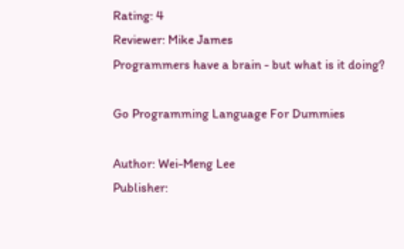Rating: 4
Reviewer: Mike James
Programmers have a brain - but what is it doing?

Go Programming Language For Dummies

Author: Wei-Meng Lee
Publisher: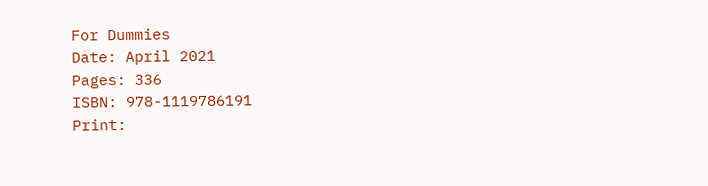For Dummies
Date: April 2021
Pages: 336
ISBN: 978-1119786191
Print: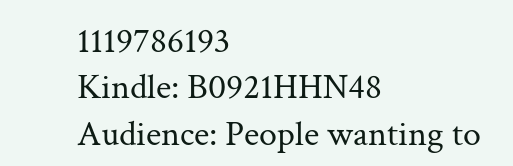1119786193
Kindle: B0921HHN48
Audience: People wanting to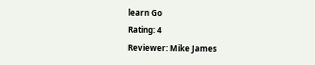learn Go
Rating: 4
Reviewer: Mike James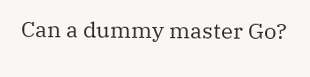Can a dummy master Go?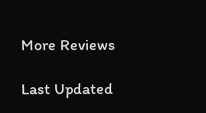More Reviews

Last Updated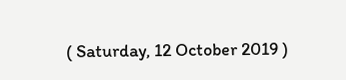( Saturday, 12 October 2019 )